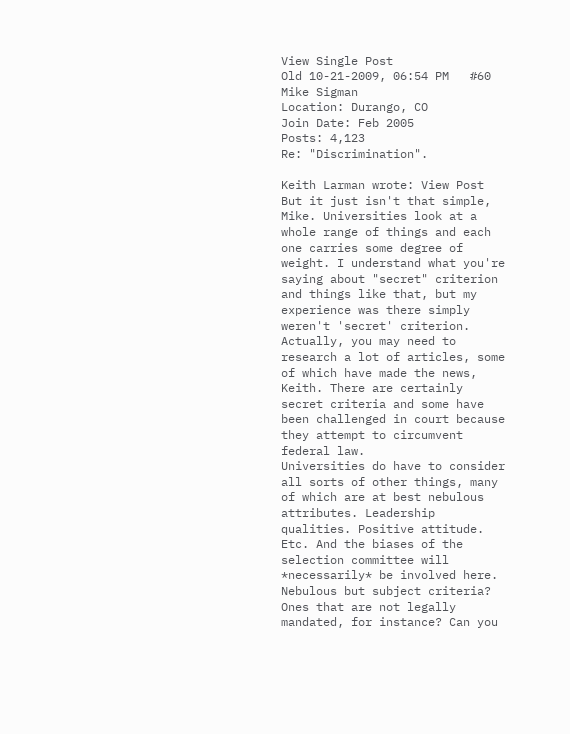View Single Post
Old 10-21-2009, 06:54 PM   #60
Mike Sigman
Location: Durango, CO
Join Date: Feb 2005
Posts: 4,123
Re: "Discrimination".

Keith Larman wrote: View Post
But it just isn't that simple, Mike. Universities look at a whole range of things and each one carries some degree of weight. I understand what you're saying about "secret" criterion and things like that, but my experience was there simply weren't 'secret' criterion.
Actually, you may need to research a lot of articles, some of which have made the news, Keith. There are certainly secret criteria and some have been challenged in court because they attempt to circumvent federal law.
Universities do have to consider all sorts of other things, many of which are at best nebulous attributes. Leadership qualities. Positive attitude. Etc. And the biases of the selection committee will *necessarily* be involved here.
Nebulous but subject criteria? Ones that are not legally mandated, for instance? Can you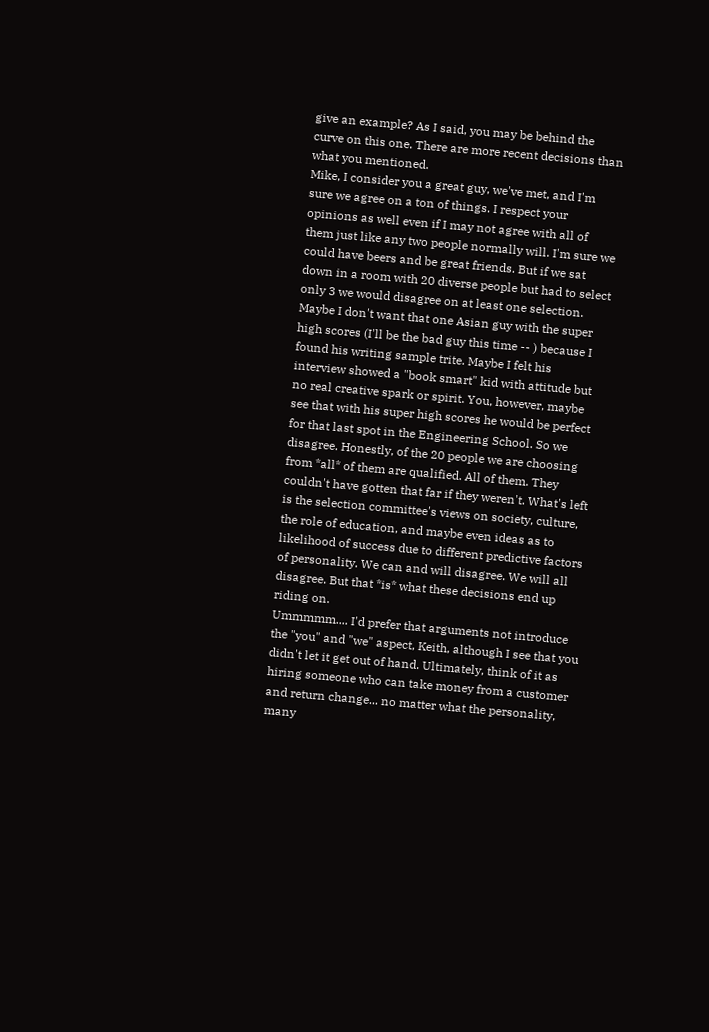give an example? As I said, you may be behind the curve on this one. There are more recent decisions than what you mentioned.
Mike, I consider you a great guy, we've met, and I'm sure we agree on a ton of things. I respect your opinions as well even if I may not agree with all of them just like any two people normally will. I'm sure we could have beers and be great friends. But if we sat down in a room with 20 diverse people but had to select only 3 we would disagree on at least one selection. Maybe I don't want that one Asian guy with the super high scores (I'll be the bad guy this time -- ) because I found his writing sample trite. Maybe I felt his interview showed a "book smart" kid with attitude but no real creative spark or spirit. You, however, maybe see that with his super high scores he would be perfect for that last spot in the Engineering School. So we disagree. Honestly, of the 20 people we are choosing from *all* of them are qualified. All of them. They couldn't have gotten that far if they weren't. What's left is the selection committee's views on society, culture, the role of education, and maybe even ideas as to likelihood of success due to different predictive factors of personality. We can and will disagree. We will all disagree. But that *is* what these decisions end up riding on.
Ummmmm.... I'd prefer that arguments not introduce the "you" and "we" aspect, Keith, although I see that you didn't let it get out of hand. Ultimately, think of it as hiring someone who can take money from a customer and return change... no matter what the personality, many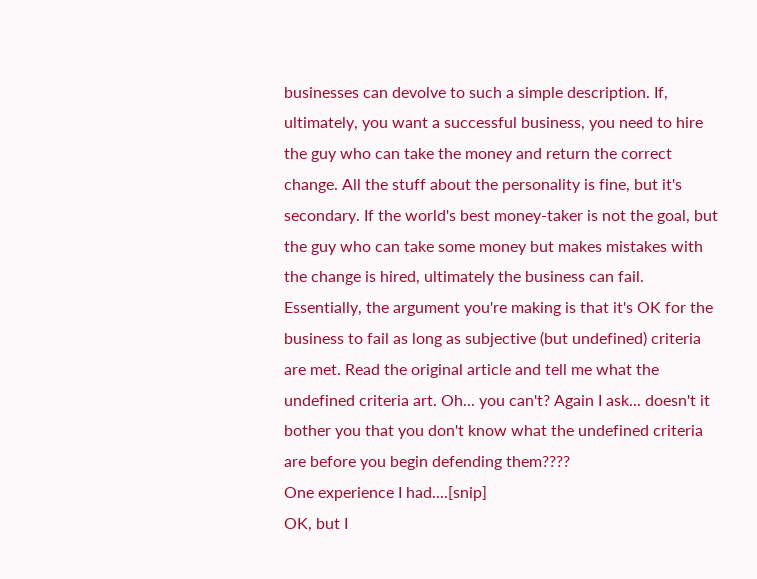businesses can devolve to such a simple description. If, ultimately, you want a successful business, you need to hire the guy who can take the money and return the correct change. All the stuff about the personality is fine, but it's secondary. If the world's best money-taker is not the goal, but the guy who can take some money but makes mistakes with the change is hired, ultimately the business can fail. Essentially, the argument you're making is that it's OK for the business to fail as long as subjective (but undefined) criteria are met. Read the original article and tell me what the undefined criteria art. Oh... you can't? Again I ask... doesn't it bother you that you don't know what the undefined criteria are before you begin defending them????
One experience I had....[snip]
OK, but I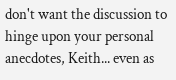don't want the discussion to hinge upon your personal anecdotes, Keith... even as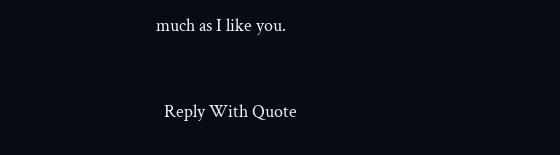much as I like you.


  Reply With Quote